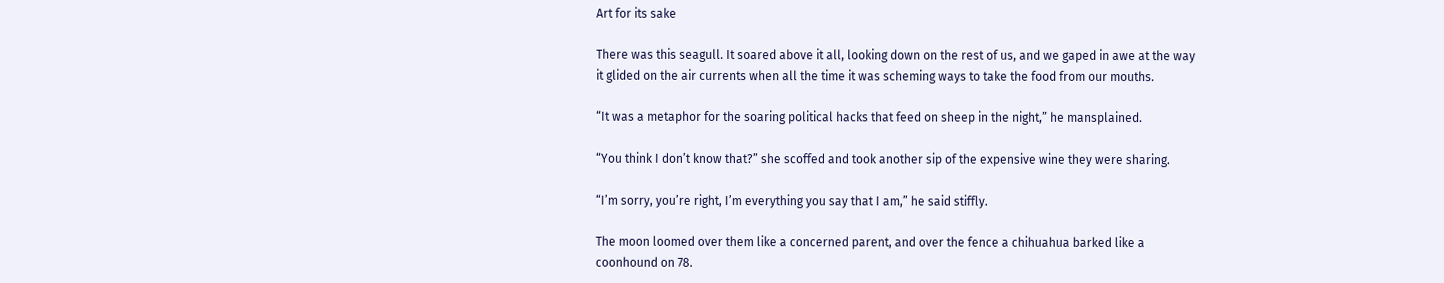Art for its sake

There was this seagull. It soared above it all, looking down on the rest of us, and we gaped in awe at the way it glided on the air currents when all the time it was scheming ways to take the food from our mouths.

“It was a metaphor for the soaring political hacks that feed on sheep in the night,” he mansplained.

“You think I don’t know that?” she scoffed and took another sip of the expensive wine they were sharing.

“I’m sorry, you’re right, I’m everything you say that I am,” he said stiffly.

The moon loomed over them like a concerned parent, and over the fence a chihuahua barked like a coonhound on 78.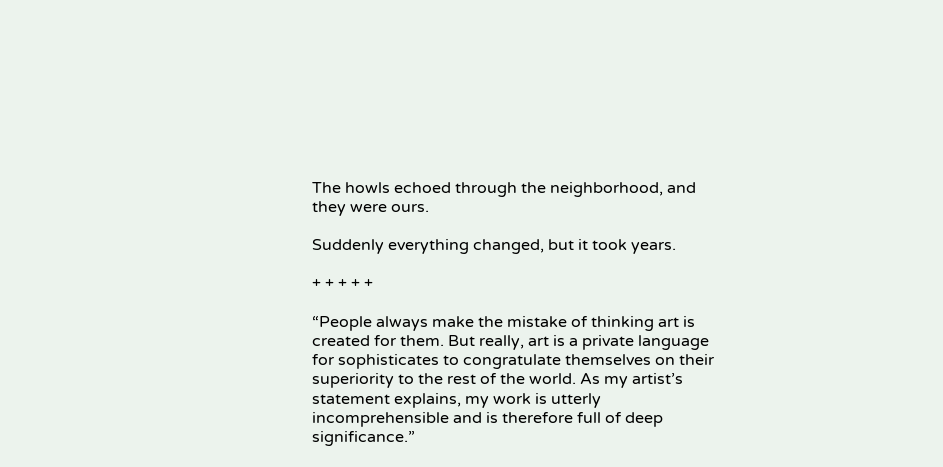The howls echoed through the neighborhood, and they were ours.

Suddenly everything changed, but it took years.

+ + + + +

“People always make the mistake of thinking art is created for them. But really, art is a private language for sophisticates to congratulate themselves on their superiority to the rest of the world. As my artist’s statement explains, my work is utterly incomprehensible and is therefore full of deep significance.”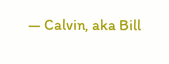— Calvin, aka Bill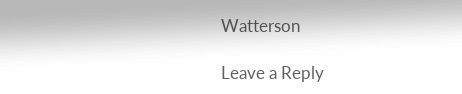Watterson

Leave a Reply